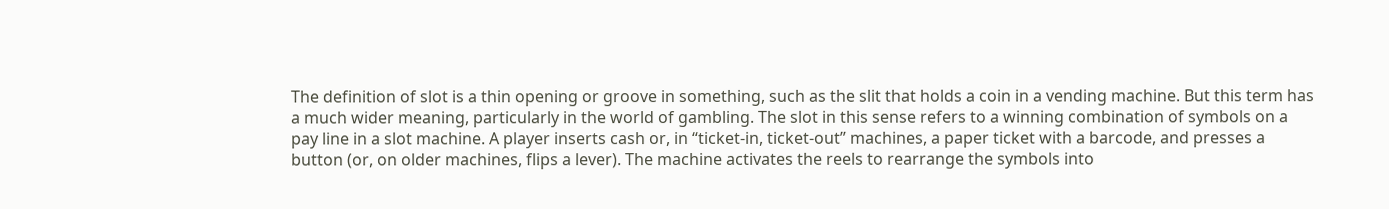The definition of slot is a thin opening or groove in something, such as the slit that holds a coin in a vending machine. But this term has a much wider meaning, particularly in the world of gambling. The slot in this sense refers to a winning combination of symbols on a pay line in a slot machine. A player inserts cash or, in “ticket-in, ticket-out” machines, a paper ticket with a barcode, and presses a button (or, on older machines, flips a lever). The machine activates the reels to rearrange the symbols into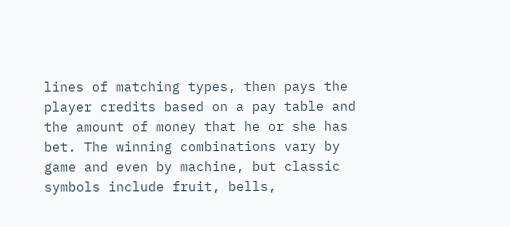lines of matching types, then pays the player credits based on a pay table and the amount of money that he or she has bet. The winning combinations vary by game and even by machine, but classic symbols include fruit, bells,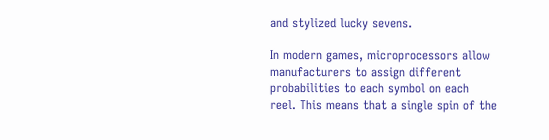and stylized lucky sevens.

In modern games, microprocessors allow manufacturers to assign different probabilities to each symbol on each reel. This means that a single spin of the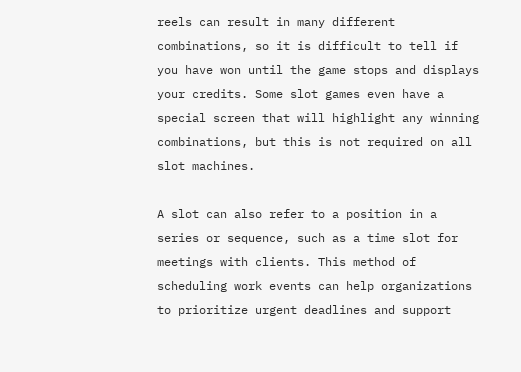reels can result in many different combinations, so it is difficult to tell if you have won until the game stops and displays your credits. Some slot games even have a special screen that will highlight any winning combinations, but this is not required on all slot machines.

A slot can also refer to a position in a series or sequence, such as a time slot for meetings with clients. This method of scheduling work events can help organizations to prioritize urgent deadlines and support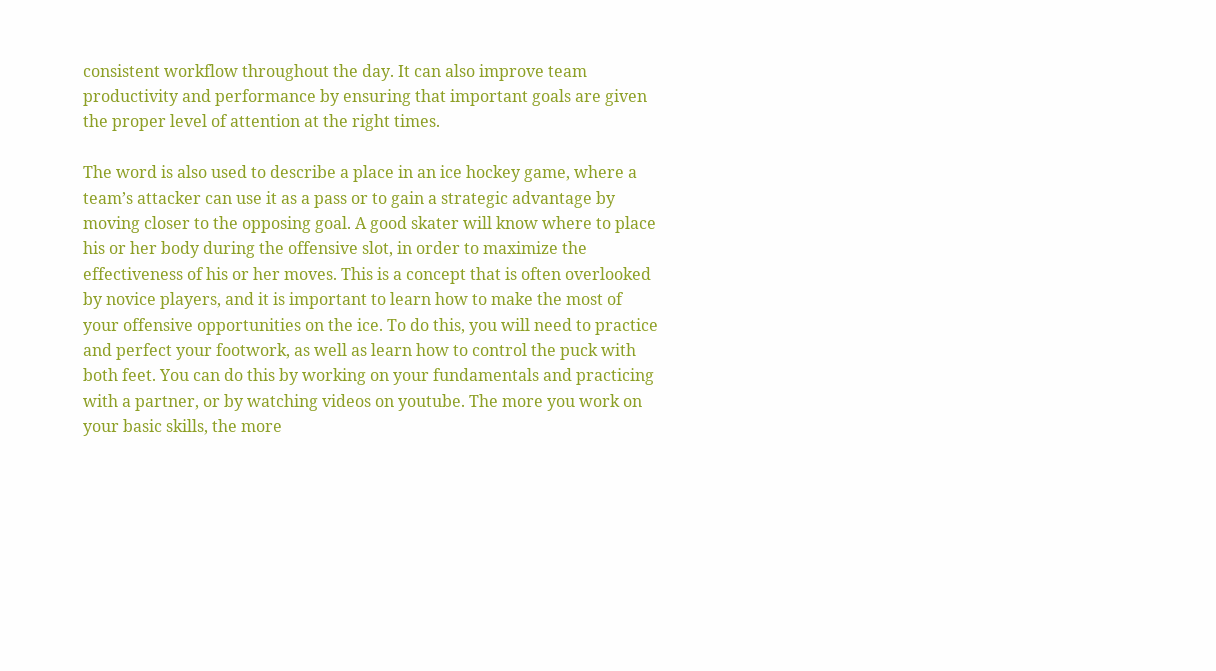consistent workflow throughout the day. It can also improve team productivity and performance by ensuring that important goals are given the proper level of attention at the right times.

The word is also used to describe a place in an ice hockey game, where a team’s attacker can use it as a pass or to gain a strategic advantage by moving closer to the opposing goal. A good skater will know where to place his or her body during the offensive slot, in order to maximize the effectiveness of his or her moves. This is a concept that is often overlooked by novice players, and it is important to learn how to make the most of your offensive opportunities on the ice. To do this, you will need to practice and perfect your footwork, as well as learn how to control the puck with both feet. You can do this by working on your fundamentals and practicing with a partner, or by watching videos on youtube. The more you work on your basic skills, the more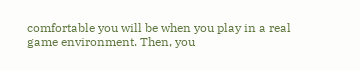comfortable you will be when you play in a real game environment. Then, you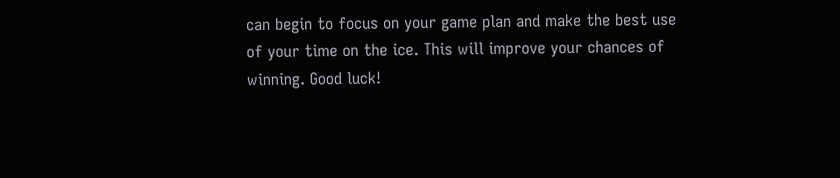can begin to focus on your game plan and make the best use of your time on the ice. This will improve your chances of winning. Good luck!